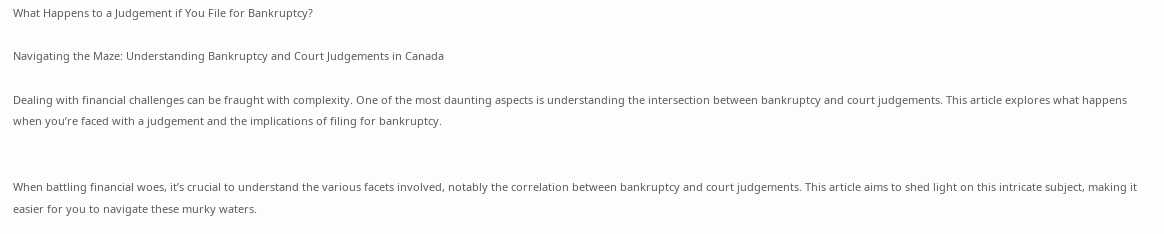What Happens to a Judgement if You File for Bankruptcy?

Navigating the Maze: Understanding Bankruptcy and Court Judgements in Canada

Dealing with financial challenges can be fraught with complexity. One of the most daunting aspects is understanding the intersection between bankruptcy and court judgements. This article explores what happens when you’re faced with a judgement and the implications of filing for bankruptcy.


When battling financial woes, it’s crucial to understand the various facets involved, notably the correlation between bankruptcy and court judgements. This article aims to shed light on this intricate subject, making it easier for you to navigate these murky waters.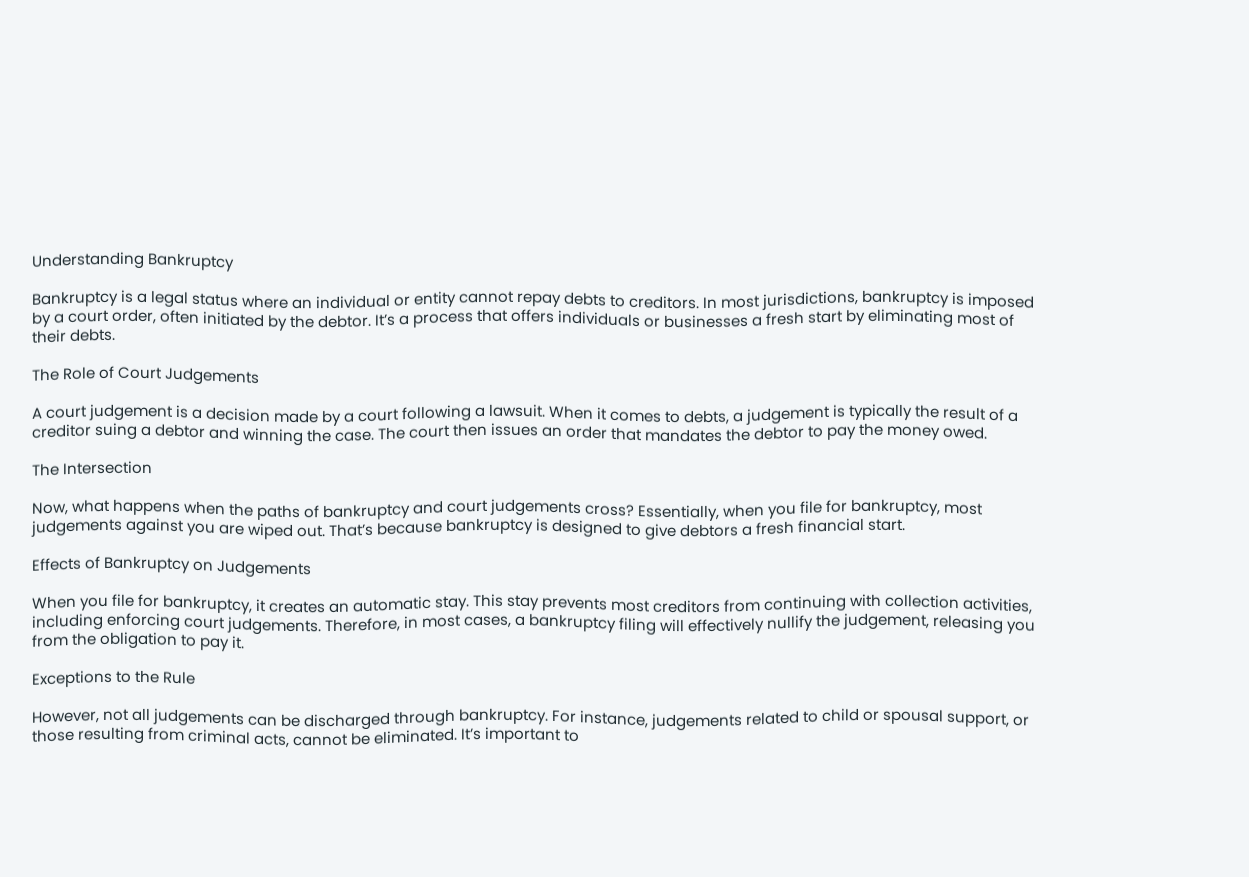Understanding Bankruptcy

Bankruptcy is a legal status where an individual or entity cannot repay debts to creditors. In most jurisdictions, bankruptcy is imposed by a court order, often initiated by the debtor. It’s a process that offers individuals or businesses a fresh start by eliminating most of their debts.

The Role of Court Judgements

A court judgement is a decision made by a court following a lawsuit. When it comes to debts, a judgement is typically the result of a creditor suing a debtor and winning the case. The court then issues an order that mandates the debtor to pay the money owed.

The Intersection

Now, what happens when the paths of bankruptcy and court judgements cross? Essentially, when you file for bankruptcy, most judgements against you are wiped out. That’s because bankruptcy is designed to give debtors a fresh financial start.

Effects of Bankruptcy on Judgements

When you file for bankruptcy, it creates an automatic stay. This stay prevents most creditors from continuing with collection activities, including enforcing court judgements. Therefore, in most cases, a bankruptcy filing will effectively nullify the judgement, releasing you from the obligation to pay it.

Exceptions to the Rule

However, not all judgements can be discharged through bankruptcy. For instance, judgements related to child or spousal support, or those resulting from criminal acts, cannot be eliminated. It’s important to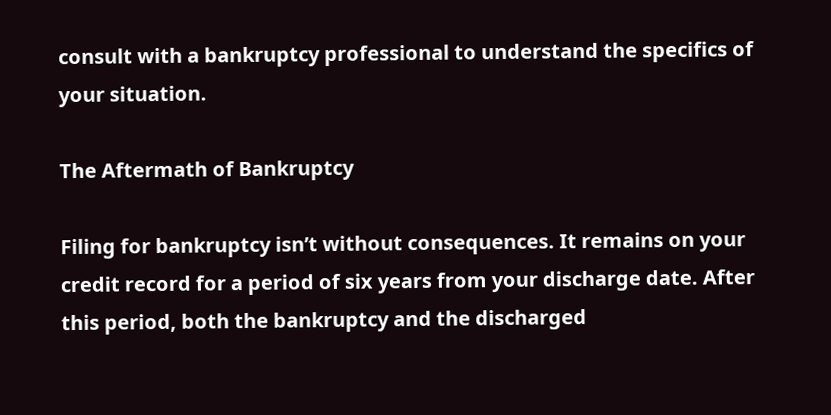consult with a bankruptcy professional to understand the specifics of your situation.

The Aftermath of Bankruptcy

Filing for bankruptcy isn’t without consequences. It remains on your credit record for a period of six years from your discharge date. After this period, both the bankruptcy and the discharged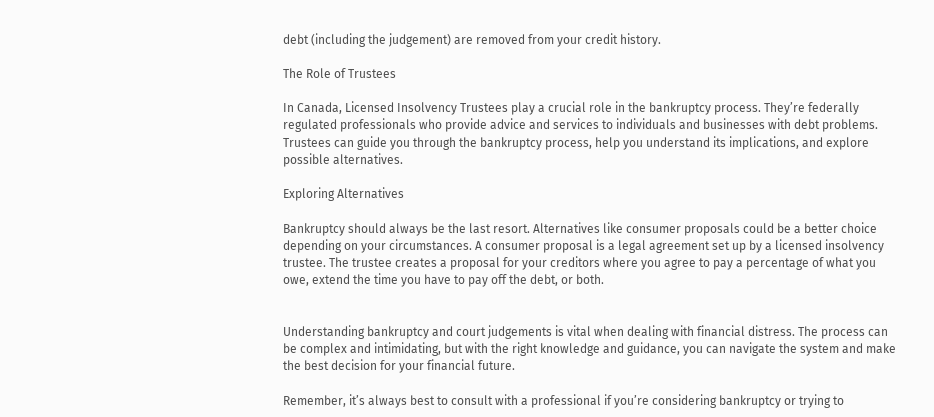debt (including the judgement) are removed from your credit history.

The Role of Trustees

In Canada, Licensed Insolvency Trustees play a crucial role in the bankruptcy process. They’re federally regulated professionals who provide advice and services to individuals and businesses with debt problems. Trustees can guide you through the bankruptcy process, help you understand its implications, and explore possible alternatives.

Exploring Alternatives

Bankruptcy should always be the last resort. Alternatives like consumer proposals could be a better choice depending on your circumstances. A consumer proposal is a legal agreement set up by a licensed insolvency trustee. The trustee creates a proposal for your creditors where you agree to pay a percentage of what you owe, extend the time you have to pay off the debt, or both.


Understanding bankruptcy and court judgements is vital when dealing with financial distress. The process can be complex and intimidating, but with the right knowledge and guidance, you can navigate the system and make the best decision for your financial future.

Remember, it’s always best to consult with a professional if you’re considering bankruptcy or trying to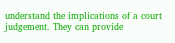understand the implications of a court judgement. They can provide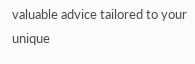valuable advice tailored to your unique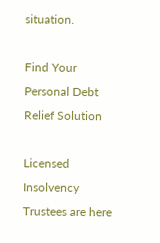situation.

Find Your Personal Debt Relief Solution

Licensed Insolvency Trustees are here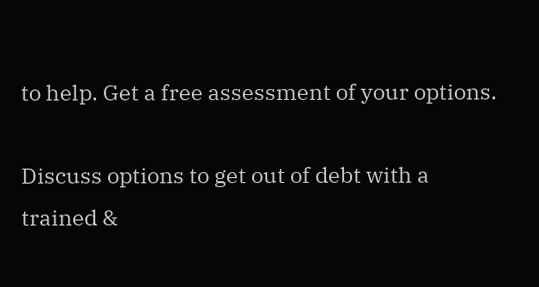to help. Get a free assessment of your options.

Discuss options to get out of debt with a trained &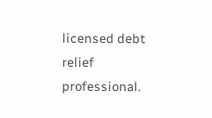licensed debt relief professional.